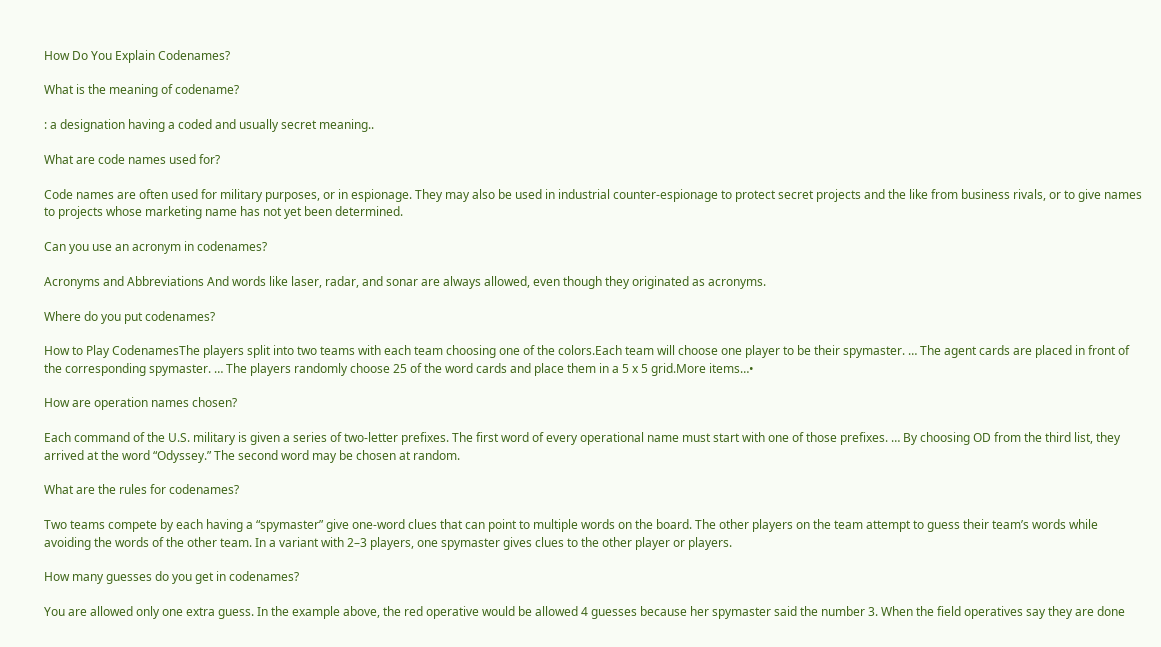How Do You Explain Codenames?

What is the meaning of codename?

: a designation having a coded and usually secret meaning..

What are code names used for?

Code names are often used for military purposes, or in espionage. They may also be used in industrial counter-espionage to protect secret projects and the like from business rivals, or to give names to projects whose marketing name has not yet been determined.

Can you use an acronym in codenames?

Acronyms and Abbreviations And words like laser, radar, and sonar are always allowed, even though they originated as acronyms.

Where do you put codenames?

How to Play CodenamesThe players split into two teams with each team choosing one of the colors.Each team will choose one player to be their spymaster. … The agent cards are placed in front of the corresponding spymaster. … The players randomly choose 25 of the word cards and place them in a 5 x 5 grid.More items…•

How are operation names chosen?

Each command of the U.S. military is given a series of two-letter prefixes. The first word of every operational name must start with one of those prefixes. … By choosing OD from the third list, they arrived at the word “Odyssey.” The second word may be chosen at random.

What are the rules for codenames?

Two teams compete by each having a “spymaster” give one-word clues that can point to multiple words on the board. The other players on the team attempt to guess their team’s words while avoiding the words of the other team. In a variant with 2–3 players, one spymaster gives clues to the other player or players.

How many guesses do you get in codenames?

You are allowed only one extra guess. In the example above, the red operative would be allowed 4 guesses because her spymaster said the number 3. When the field operatives say they are done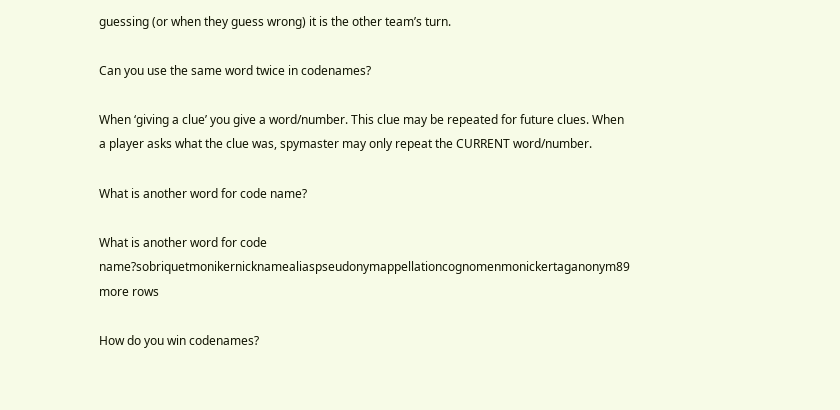guessing (or when they guess wrong) it is the other team’s turn.

Can you use the same word twice in codenames?

When ‘giving a clue’ you give a word/number. This clue may be repeated for future clues. When a player asks what the clue was, spymaster may only repeat the CURRENT word/number.

What is another word for code name?

What is another word for code name?sobriquetmonikernicknamealiaspseudonymappellationcognomenmonickertaganonym89 more rows

How do you win codenames?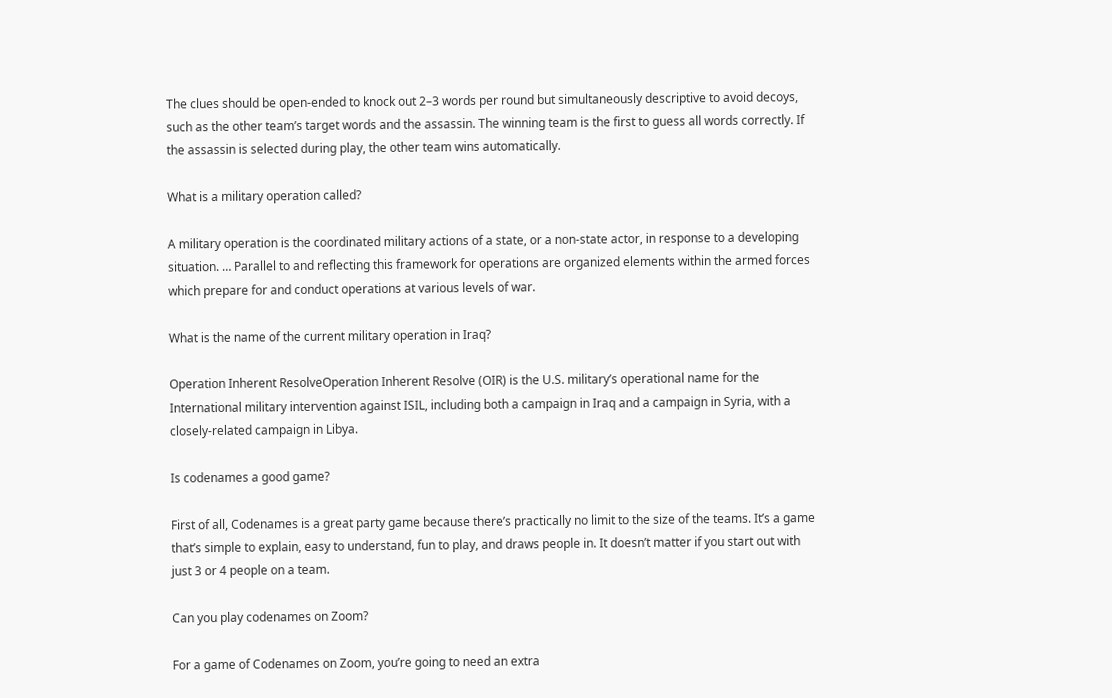The clues should be open-ended to knock out 2–3 words per round but simultaneously descriptive to avoid decoys, such as the other team’s target words and the assassin. The winning team is the first to guess all words correctly. If the assassin is selected during play, the other team wins automatically.

What is a military operation called?

A military operation is the coordinated military actions of a state, or a non-state actor, in response to a developing situation. … Parallel to and reflecting this framework for operations are organized elements within the armed forces which prepare for and conduct operations at various levels of war.

What is the name of the current military operation in Iraq?

Operation Inherent ResolveOperation Inherent Resolve (OIR) is the U.S. military’s operational name for the International military intervention against ISIL, including both a campaign in Iraq and a campaign in Syria, with a closely-related campaign in Libya.

Is codenames a good game?

First of all, Codenames is a great party game because there’s practically no limit to the size of the teams. It’s a game that’s simple to explain, easy to understand, fun to play, and draws people in. It doesn’t matter if you start out with just 3 or 4 people on a team.

Can you play codenames on Zoom?

For a game of Codenames on Zoom, you’re going to need an extra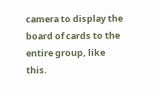camera to display the board of cards to the entire group, like this.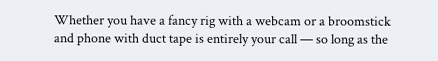Whether you have a fancy rig with a webcam or a broomstick and phone with duct tape is entirely your call — so long as the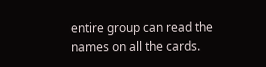entire group can read the names on all the cards.